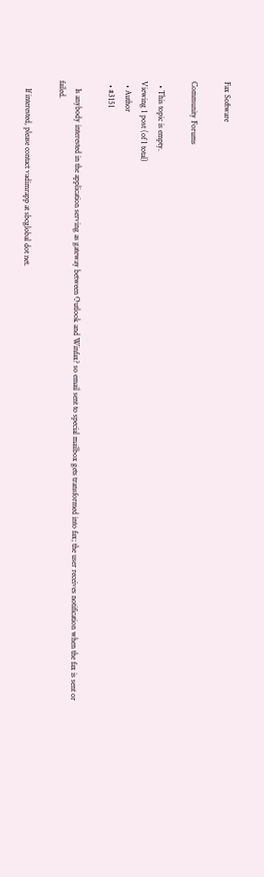Fax Software

Community Forums

  • This topic is empty.
Viewing 1 post (of 1 total)
  • Author
  • #3151

    Is anybody interested in the application serving as gateway between Outlook and Winfax? so email sent to special mailbox gets transformed into fax; the user receives notification when the fax is sent or failed.

    If interested, please contact vadimrapp at sbcglobal dot net.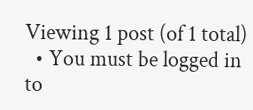Viewing 1 post (of 1 total)
  • You must be logged in to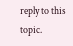reply to this topic.